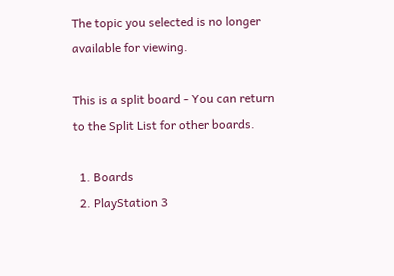The topic you selected is no longer available for viewing.

This is a split board - You can return to the Split List for other boards.

  1. Boards
  2. PlayStation 3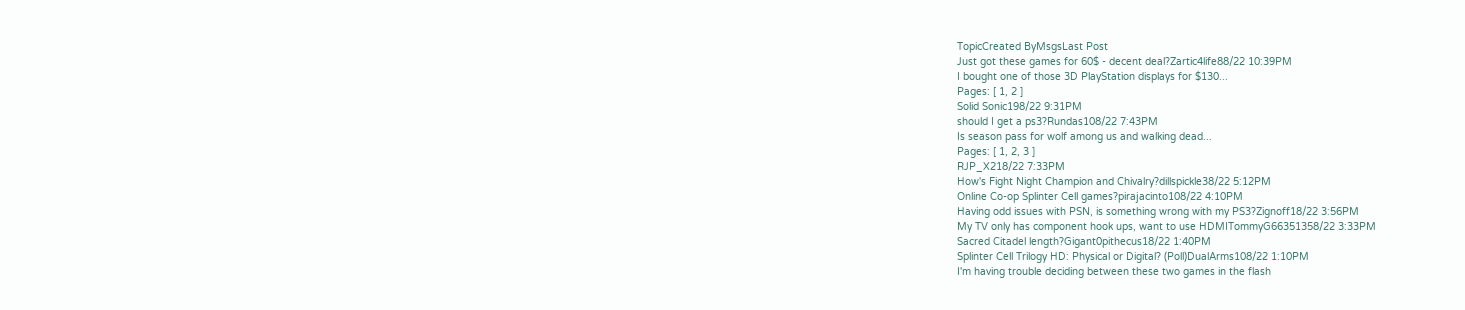TopicCreated ByMsgsLast Post
Just got these games for 60$ - decent deal?Zartic4life88/22 10:39PM
I bought one of those 3D PlayStation displays for $130...
Pages: [ 1, 2 ]
Solid Sonic198/22 9:31PM
should I get a ps3?Rundas108/22 7:43PM
Is season pass for wolf among us and walking dead...
Pages: [ 1, 2, 3 ]
RJP_X218/22 7:33PM
How's Fight Night Champion and Chivalry?dillspickle38/22 5:12PM
Online Co-op Splinter Cell games?pirajacinto108/22 4:10PM
Having odd issues with PSN, is something wrong with my PS3?Zignoff18/22 3:56PM
My TV only has component hook ups, want to use HDMITommyG66351358/22 3:33PM
Sacred Citadel length?Gigant0pithecus18/22 1:40PM
Splinter Cell Trilogy HD: Physical or Digital? (Poll)DualArms108/22 1:10PM
I'm having trouble deciding between these two games in the flash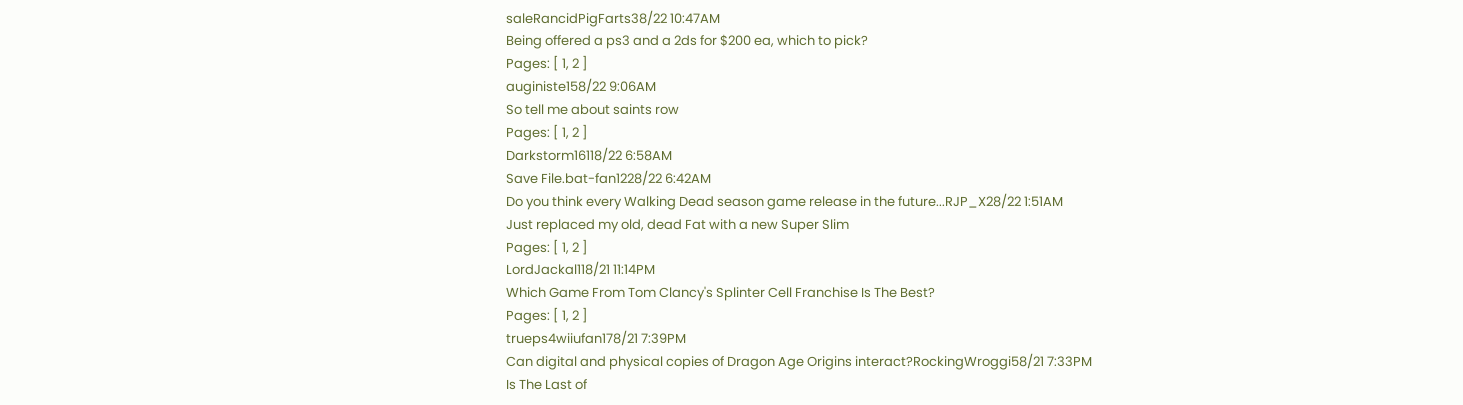saleRancidPigFarts38/22 10:47AM
Being offered a ps3 and a 2ds for $200 ea, which to pick?
Pages: [ 1, 2 ]
auginiste158/22 9:06AM
So tell me about saints row
Pages: [ 1, 2 ]
Darkstorm16118/22 6:58AM
Save File.bat-fan1228/22 6:42AM
Do you think every Walking Dead season game release in the future...RJP_X28/22 1:51AM
Just replaced my old, dead Fat with a new Super Slim
Pages: [ 1, 2 ]
LordJackal118/21 11:14PM
Which Game From Tom Clancy's Splinter Cell Franchise Is The Best?
Pages: [ 1, 2 ]
trueps4wiiufan178/21 7:39PM
Can digital and physical copies of Dragon Age Origins interact?RockingWroggi58/21 7:33PM
Is The Last of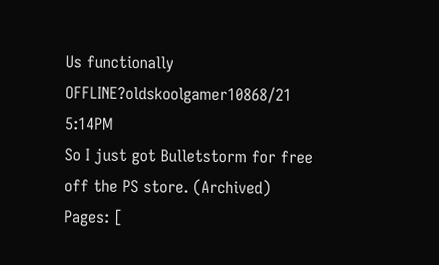Us functionally OFFLINE?oldskoolgamer10868/21 5:14PM
So I just got Bulletstorm for free off the PS store. (Archived)
Pages: [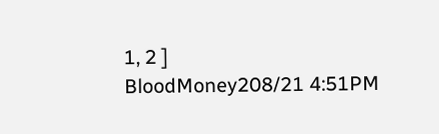1, 2 ]
BloodMoney208/21 4:51PM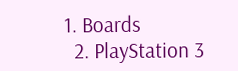1. Boards
  2. PlayStation 3